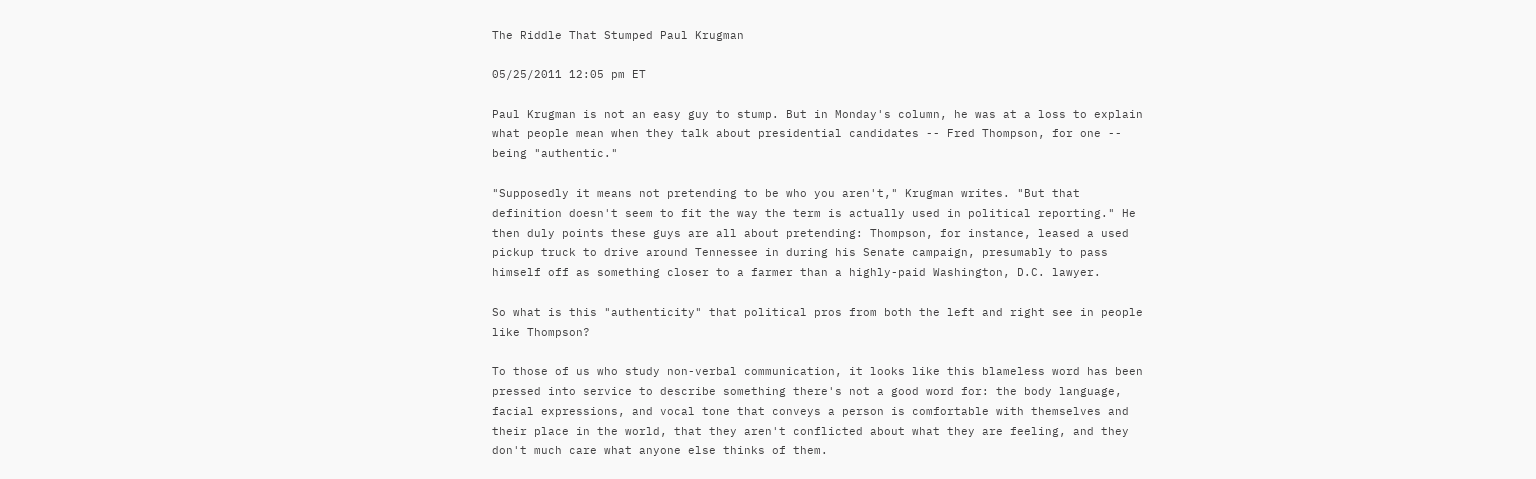The Riddle That Stumped Paul Krugman

05/25/2011 12:05 pm ET

Paul Krugman is not an easy guy to stump. But in Monday's column, he was at a loss to explain what people mean when they talk about presidential candidates -- Fred Thompson, for one -- being "authentic."

"Supposedly it means not pretending to be who you aren't," Krugman writes. "But that definition doesn't seem to fit the way the term is actually used in political reporting." He then duly points these guys are all about pretending: Thompson, for instance, leased a used pickup truck to drive around Tennessee in during his Senate campaign, presumably to pass himself off as something closer to a farmer than a highly-paid Washington, D.C. lawyer.

So what is this "authenticity" that political pros from both the left and right see in people like Thompson?

To those of us who study non-verbal communication, it looks like this blameless word has been pressed into service to describe something there's not a good word for: the body language, facial expressions, and vocal tone that conveys a person is comfortable with themselves and their place in the world, that they aren't conflicted about what they are feeling, and they don't much care what anyone else thinks of them.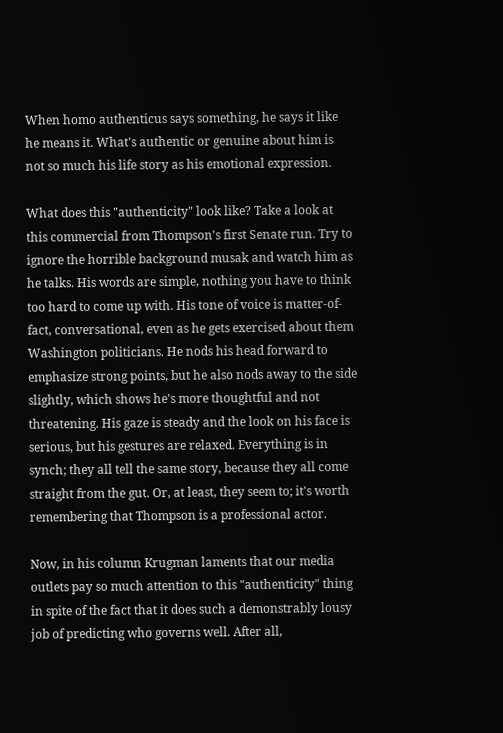When homo authenticus says something, he says it like he means it. What's authentic or genuine about him is not so much his life story as his emotional expression.

What does this "authenticity" look like? Take a look at this commercial from Thompson's first Senate run. Try to ignore the horrible background musak and watch him as he talks. His words are simple, nothing you have to think too hard to come up with. His tone of voice is matter-of-fact, conversational, even as he gets exercised about them Washington politicians. He nods his head forward to emphasize strong points, but he also nods away to the side slightly, which shows he's more thoughtful and not threatening. His gaze is steady and the look on his face is serious, but his gestures are relaxed. Everything is in synch; they all tell the same story, because they all come straight from the gut. Or, at least, they seem to; it's worth remembering that Thompson is a professional actor.

Now, in his column Krugman laments that our media outlets pay so much attention to this "authenticity" thing in spite of the fact that it does such a demonstrably lousy job of predicting who governs well. After all,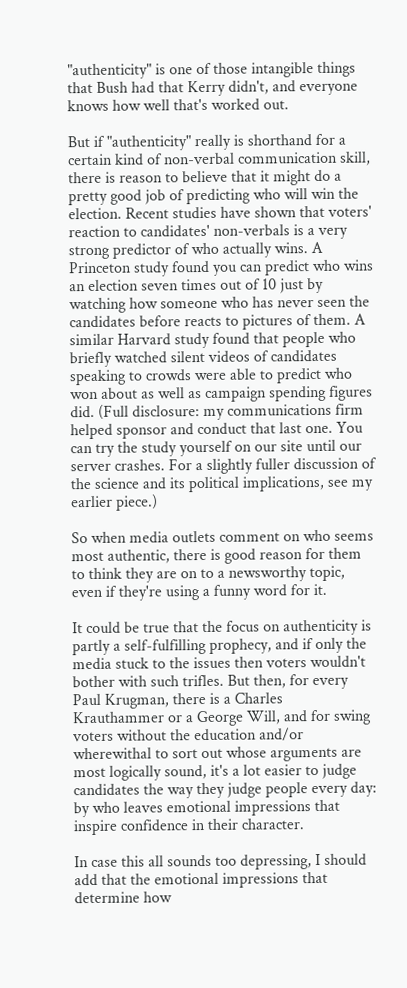"authenticity" is one of those intangible things that Bush had that Kerry didn't, and everyone knows how well that's worked out.

But if "authenticity" really is shorthand for a certain kind of non-verbal communication skill, there is reason to believe that it might do a pretty good job of predicting who will win the election. Recent studies have shown that voters' reaction to candidates' non-verbals is a very strong predictor of who actually wins. A Princeton study found you can predict who wins an election seven times out of 10 just by watching how someone who has never seen the candidates before reacts to pictures of them. A similar Harvard study found that people who briefly watched silent videos of candidates speaking to crowds were able to predict who won about as well as campaign spending figures did. (Full disclosure: my communications firm helped sponsor and conduct that last one. You can try the study yourself on our site until our server crashes. For a slightly fuller discussion of the science and its political implications, see my earlier piece.)

So when media outlets comment on who seems most authentic, there is good reason for them to think they are on to a newsworthy topic, even if they're using a funny word for it.

It could be true that the focus on authenticity is partly a self-fulfilling prophecy, and if only the media stuck to the issues then voters wouldn't bother with such trifles. But then, for every Paul Krugman, there is a Charles Krauthammer or a George Will, and for swing voters without the education and/or wherewithal to sort out whose arguments are most logically sound, it's a lot easier to judge candidates the way they judge people every day: by who leaves emotional impressions that inspire confidence in their character.

In case this all sounds too depressing, I should add that the emotional impressions that determine how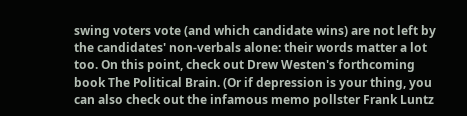swing voters vote (and which candidate wins) are not left by the candidates' non-verbals alone: their words matter a lot too. On this point, check out Drew Westen's forthcoming book The Political Brain. (Or if depression is your thing, you can also check out the infamous memo pollster Frank Luntz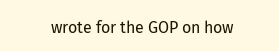wrote for the GOP on how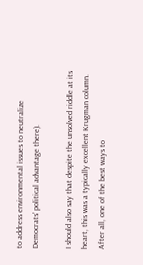to address environmental issues to neutralize Democrats' political advantage there).

I should also say that despite the unsolved riddle at its heart, this was a typically excellent Krugman column. After all, one of the best ways to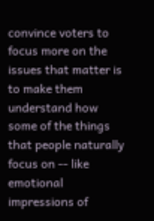convince voters to focus more on the issues that matter is to make them understand how some of the things that people naturally focus on -- like emotional impressions of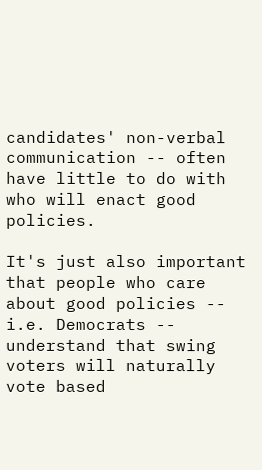candidates' non-verbal communication -- often have little to do with who will enact good policies.

It's just also important that people who care about good policies -- i.e. Democrats -- understand that swing voters will naturally vote based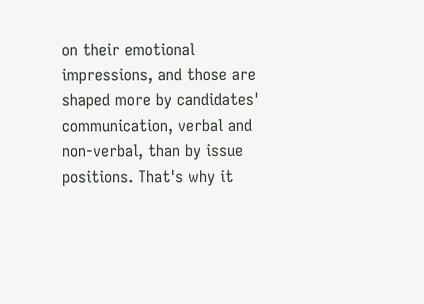on their emotional impressions, and those are shaped more by candidates' communication, verbal and non-verbal, than by issue positions. That's why it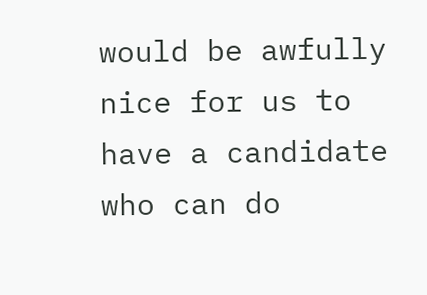would be awfully nice for us to have a candidate who can do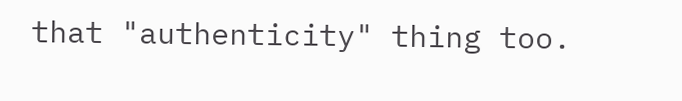that "authenticity" thing too.